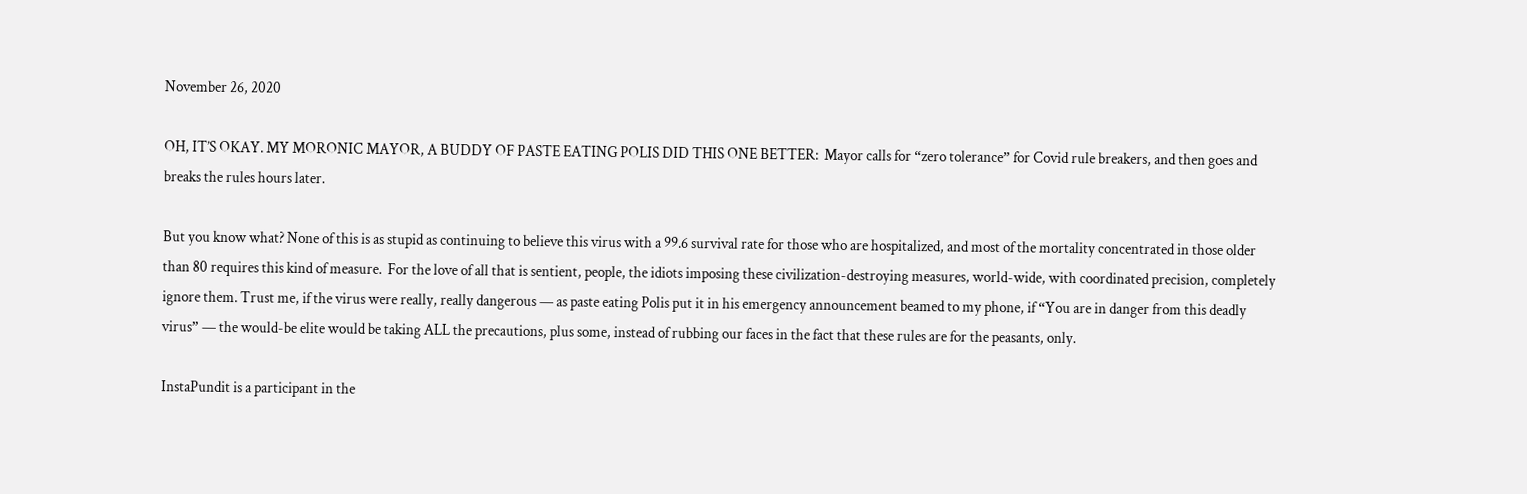November 26, 2020

OH, IT’S OKAY. MY MORONIC MAYOR, A BUDDY OF PASTE EATING POLIS DID THIS ONE BETTER:  Mayor calls for “zero tolerance” for Covid rule breakers, and then goes and breaks the rules hours later.

But you know what? None of this is as stupid as continuing to believe this virus with a 99.6 survival rate for those who are hospitalized, and most of the mortality concentrated in those older than 80 requires this kind of measure.  For the love of all that is sentient, people, the idiots imposing these civilization-destroying measures, world-wide, with coordinated precision, completely ignore them. Trust me, if the virus were really, really dangerous — as paste eating Polis put it in his emergency announcement beamed to my phone, if “You are in danger from this deadly virus” — the would-be elite would be taking ALL the precautions, plus some, instead of rubbing our faces in the fact that these rules are for the peasants, only.

InstaPundit is a participant in the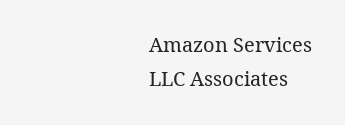Amazon Services LLC Associates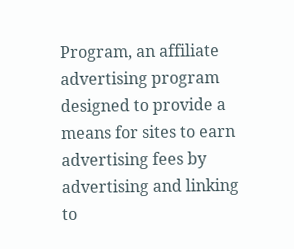Program, an affiliate advertising program designed to provide a means for sites to earn advertising fees by advertising and linking to